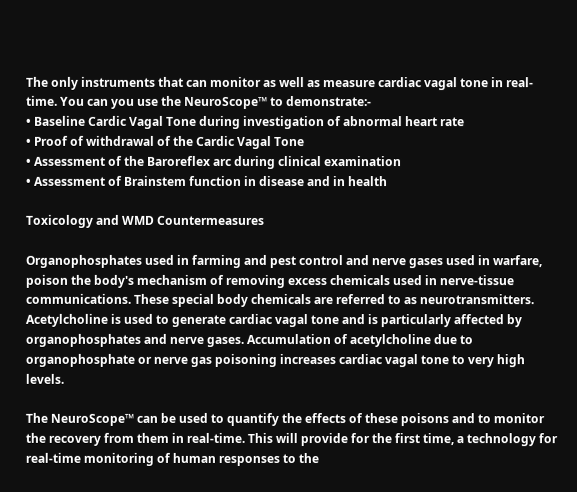The only instruments that can monitor as well as measure cardiac vagal tone in real-time. You can you use the NeuroScope™ to demonstrate:-
• Baseline Cardic Vagal Tone during investigation of abnormal heart rate
• Proof of withdrawal of the Cardic Vagal Tone
• Assessment of the Baroreflex arc during clinical examination
• Assessment of Brainstem function in disease and in health

Toxicology and WMD Countermeasures

Organophosphates used in farming and pest control and nerve gases used in warfare, poison the body's mechanism of removing excess chemicals used in nerve-tissue communications. These special body chemicals are referred to as neurotransmitters. Acetylcholine is used to generate cardiac vagal tone and is particularly affected by organophosphates and nerve gases. Accumulation of acetylcholine due to organophosphate or nerve gas poisoning increases cardiac vagal tone to very high levels.

The NeuroScope™ can be used to quantify the effects of these poisons and to monitor the recovery from them in real-time. This will provide for the first time, a technology for real-time monitoring of human responses to the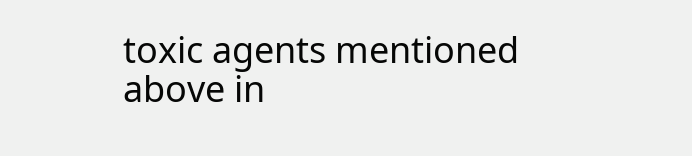toxic agents mentioned above in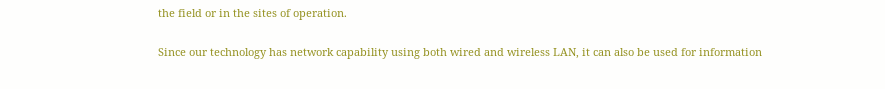the field or in the sites of operation.

Since our technology has network capability using both wired and wireless LAN, it can also be used for information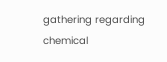gathering regarding chemical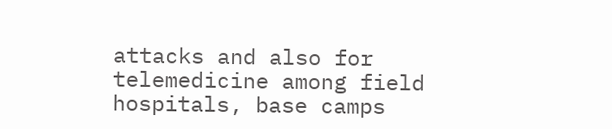attacks and also for telemedicine among field hospitals, base camps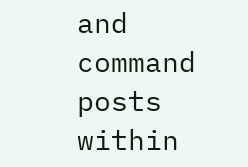and command posts within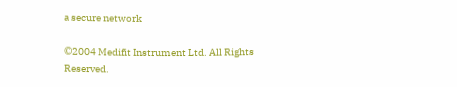a secure network

©2004 Medifit Instrument Ltd. All Rights Reserved.